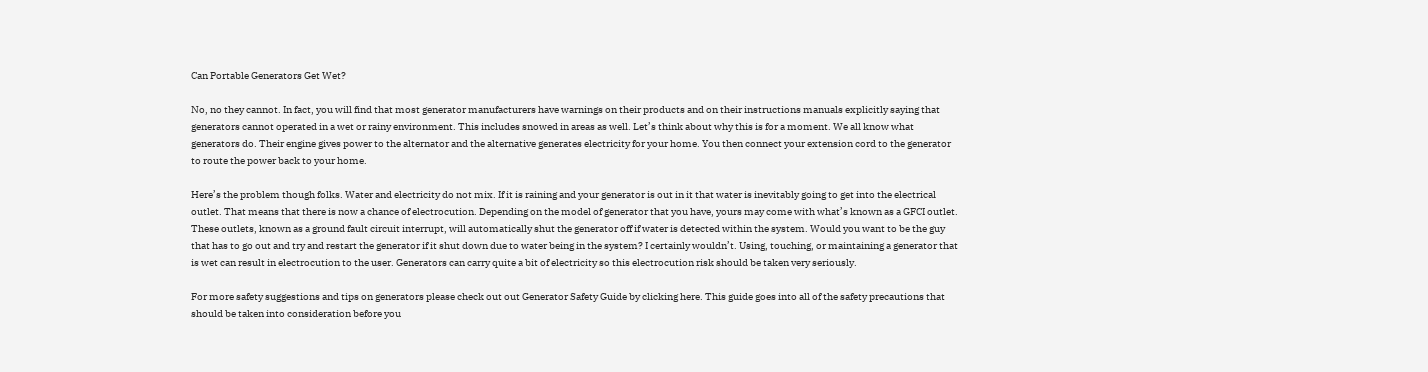Can Portable Generators Get Wet?

No, no they cannot. In fact, you will find that most generator manufacturers have warnings on their products and on their instructions manuals explicitly saying that generators cannot operated in a wet or rainy environment. This includes snowed in areas as well. Let’s think about why this is for a moment. We all know what generators do. Their engine gives power to the alternator and the alternative generates electricity for your home. You then connect your extension cord to the generator to route the power back to your home.

Here’s the problem though folks. Water and electricity do not mix. If it is raining and your generator is out in it that water is inevitably going to get into the electrical outlet. That means that there is now a chance of electrocution. Depending on the model of generator that you have, yours may come with what’s known as a GFCI outlet. These outlets, known as a ground fault circuit interrupt, will automatically shut the generator off if water is detected within the system. Would you want to be the guy that has to go out and try and restart the generator if it shut down due to water being in the system? I certainly wouldn’t. Using, touching, or maintaining a generator that is wet can result in electrocution to the user. Generators can carry quite a bit of electricity so this electrocution risk should be taken very seriously.

For more safety suggestions and tips on generators please check out out Generator Safety Guide by clicking here. This guide goes into all of the safety precautions that should be taken into consideration before you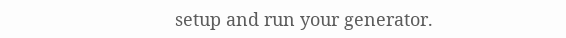setup and run your generator.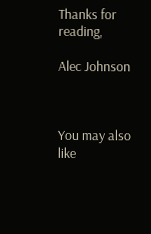Thanks for reading,

Alec Johnson



You may also like